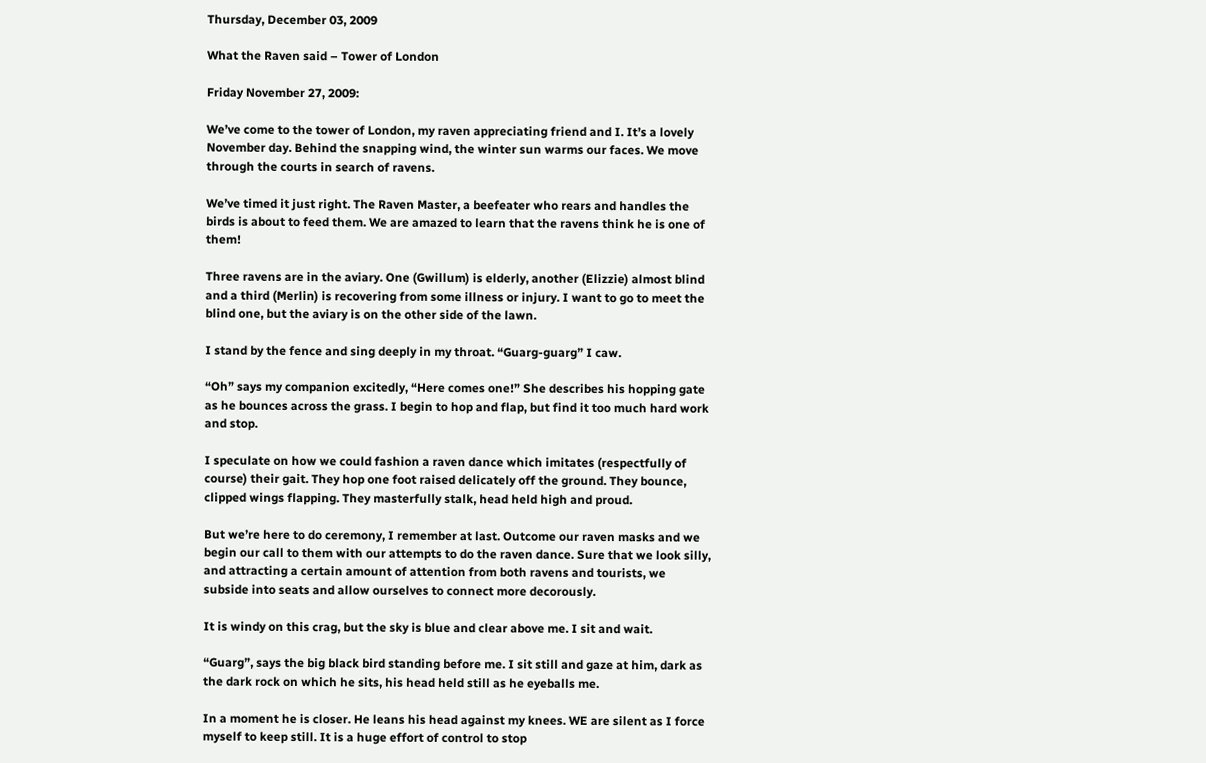Thursday, December 03, 2009

What the Raven said – Tower of London

Friday November 27, 2009:

We’ve come to the tower of London, my raven appreciating friend and I. It’s a lovely November day. Behind the snapping wind, the winter sun warms our faces. We move through the courts in search of ravens.

We’ve timed it just right. The Raven Master, a beefeater who rears and handles the birds is about to feed them. We are amazed to learn that the ravens think he is one of them!

Three ravens are in the aviary. One (Gwillum) is elderly, another (Elizzie) almost blind and a third (Merlin) is recovering from some illness or injury. I want to go to meet the blind one, but the aviary is on the other side of the lawn.

I stand by the fence and sing deeply in my throat. “Guarg-guarg” I caw.

“Oh” says my companion excitedly, “Here comes one!” She describes his hopping gate as he bounces across the grass. I begin to hop and flap, but find it too much hard work and stop.

I speculate on how we could fashion a raven dance which imitates (respectfully of course) their gait. They hop one foot raised delicately off the ground. They bounce, clipped wings flapping. They masterfully stalk, head held high and proud.

But we’re here to do ceremony, I remember at last. Outcome our raven masks and we begin our call to them with our attempts to do the raven dance. Sure that we look silly, and attracting a certain amount of attention from both ravens and tourists, we subside into seats and allow ourselves to connect more decorously.

It is windy on this crag, but the sky is blue and clear above me. I sit and wait.

“Guarg”, says the big black bird standing before me. I sit still and gaze at him, dark as the dark rock on which he sits, his head held still as he eyeballs me.

In a moment he is closer. He leans his head against my knees. WE are silent as I force myself to keep still. It is a huge effort of control to stop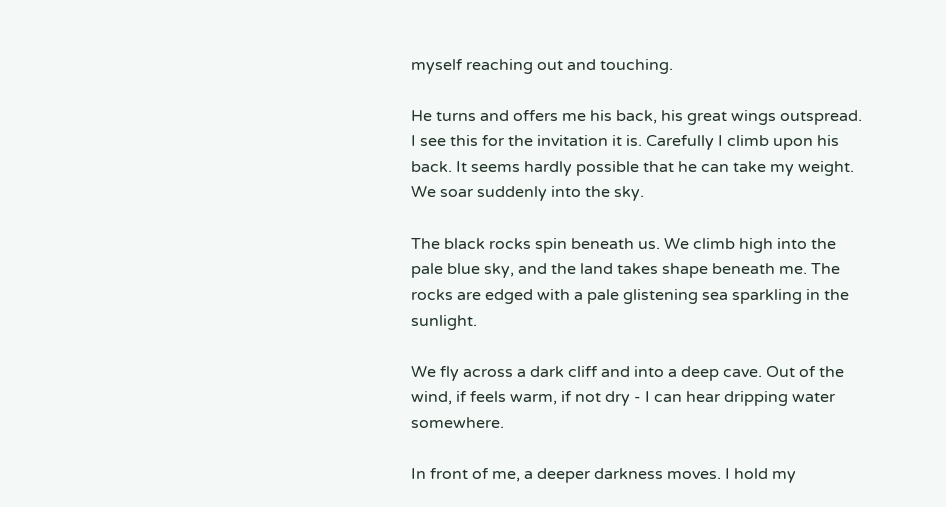myself reaching out and touching.

He turns and offers me his back, his great wings outspread. I see this for the invitation it is. Carefully I climb upon his back. It seems hardly possible that he can take my weight. We soar suddenly into the sky.

The black rocks spin beneath us. We climb high into the pale blue sky, and the land takes shape beneath me. The rocks are edged with a pale glistening sea sparkling in the sunlight.

We fly across a dark cliff and into a deep cave. Out of the wind, if feels warm, if not dry - I can hear dripping water somewhere.

In front of me, a deeper darkness moves. I hold my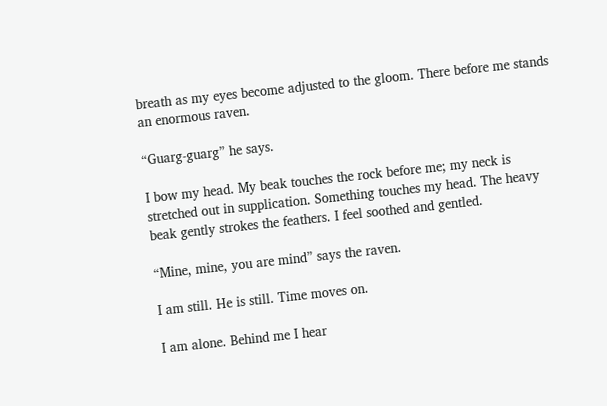breath as my eyes become adjusted to the gloom. There before me stands an enormous raven.

“Guarg-guarg” he says.

I bow my head. My beak touches the rock before me; my neck is stretched out in supplication. Something touches my head. The heavy beak gently strokes the feathers. I feel soothed and gentled.

“Mine, mine, you are mind” says the raven.

I am still. He is still. Time moves on.

I am alone. Behind me I hear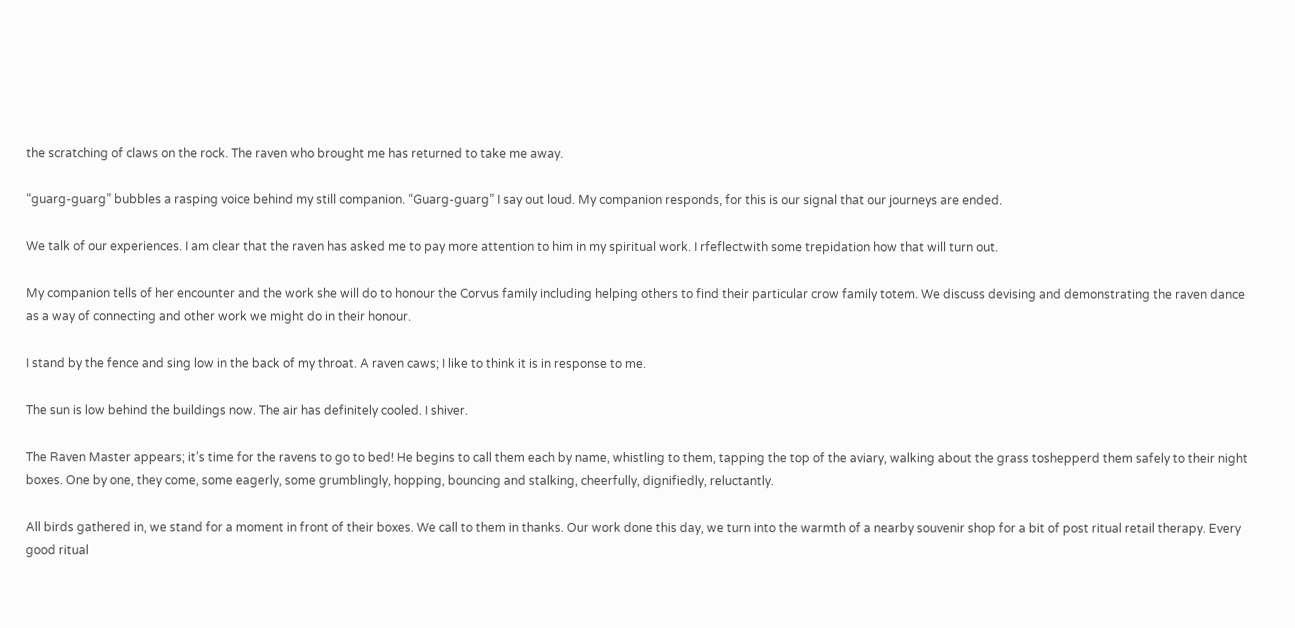the scratching of claws on the rock. The raven who brought me has returned to take me away.

“guarg-guarg” bubbles a rasping voice behind my still companion. “Guarg-guarg” I say out loud. My companion responds, for this is our signal that our journeys are ended.

We talk of our experiences. I am clear that the raven has asked me to pay more attention to him in my spiritual work. I rfeflectwith some trepidation how that will turn out.

My companion tells of her encounter and the work she will do to honour the Corvus family including helping others to find their particular crow family totem. We discuss devising and demonstrating the raven dance as a way of connecting and other work we might do in their honour.

I stand by the fence and sing low in the back of my throat. A raven caws; I like to think it is in response to me.

The sun is low behind the buildings now. The air has definitely cooled. I shiver.

The Raven Master appears; it’s time for the ravens to go to bed! He begins to call them each by name, whistling to them, tapping the top of the aviary, walking about the grass toshepperd them safely to their night boxes. One by one, they come, some eagerly, some grumblingly, hopping, bouncing and stalking, cheerfully, dignifiedly, reluctantly.

All birds gathered in, we stand for a moment in front of their boxes. We call to them in thanks. Our work done this day, we turn into the warmth of a nearby souvenir shop for a bit of post ritual retail therapy. Every good ritual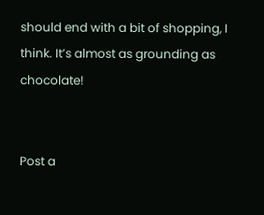should end with a bit of shopping, I think. It’s almost as grounding as chocolate!


Post a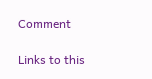Comment

Links to this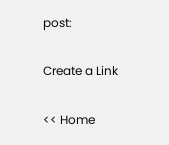post:

Create a Link

<< Home